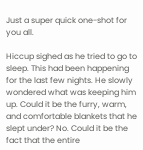Just a super quick one-shot for you all.

Hiccup sighed as he tried to go to sleep. This had been happening for the last few nights. He slowly wondered what was keeping him up. Could it be the furry, warm, and comfortable blankets that he slept under? No. Could it be the fact that the entire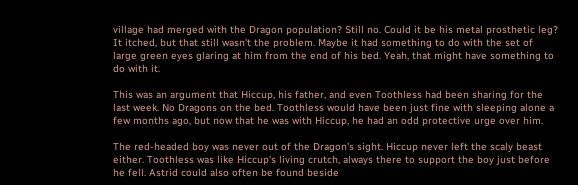village had merged with the Dragon population? Still no. Could it be his metal prosthetic leg? It itched, but that still wasn't the problem. Maybe it had something to do with the set of large green eyes glaring at him from the end of his bed. Yeah, that might have something to do with it.

This was an argument that Hiccup, his father, and even Toothless had been sharing for the last week. No Dragons on the bed. Toothless would have been just fine with sleeping alone a few months ago, but now that he was with Hiccup, he had an odd protective urge over him.

The red-headed boy was never out of the Dragon's sight. Hiccup never left the scaly beast either. Toothless was like Hiccup's living crutch, always there to support the boy just before he fell. Astrid could also often be found beside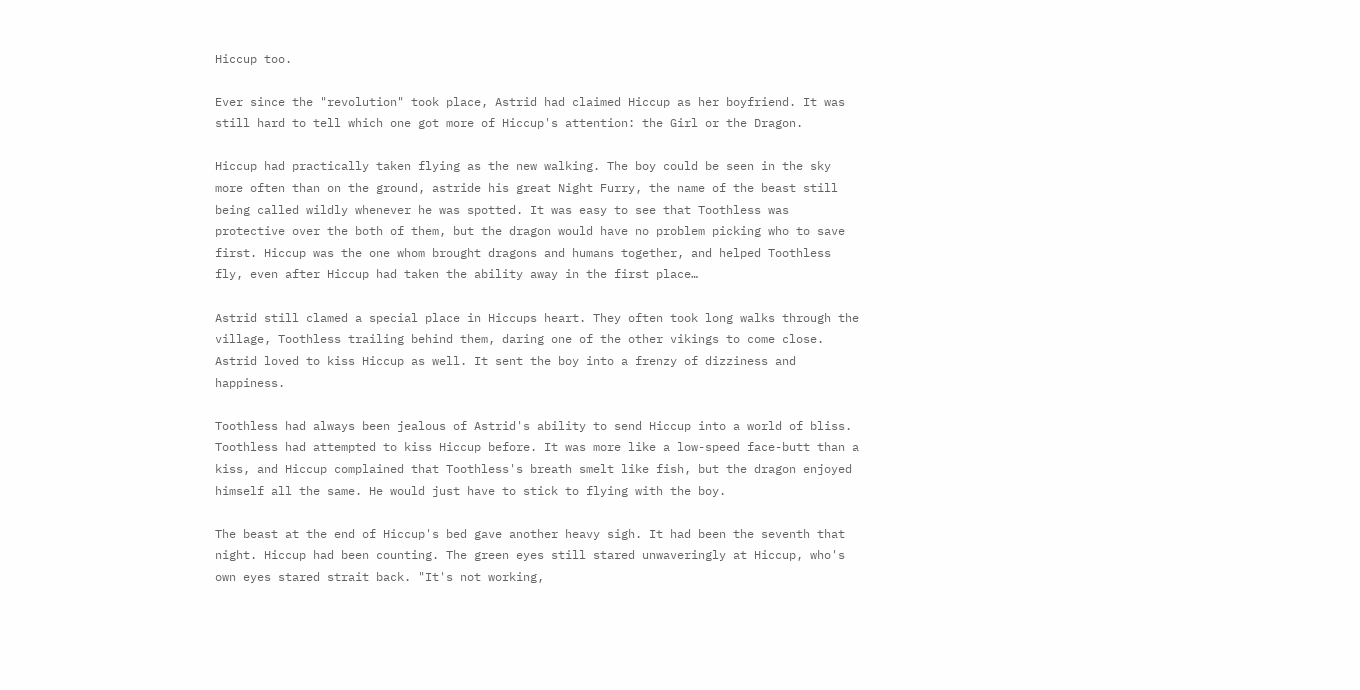Hiccup too.

Ever since the "revolution" took place, Astrid had claimed Hiccup as her boyfriend. It was still hard to tell which one got more of Hiccup's attention: the Girl or the Dragon.

Hiccup had practically taken flying as the new walking. The boy could be seen in the sky more often than on the ground, astride his great Night Furry, the name of the beast still being called wildly whenever he was spotted. It was easy to see that Toothless was protective over the both of them, but the dragon would have no problem picking who to save first. Hiccup was the one whom brought dragons and humans together, and helped Toothless fly, even after Hiccup had taken the ability away in the first place…

Astrid still clamed a special place in Hiccups heart. They often took long walks through the village, Toothless trailing behind them, daring one of the other vikings to come close. Astrid loved to kiss Hiccup as well. It sent the boy into a frenzy of dizziness and happiness.

Toothless had always been jealous of Astrid's ability to send Hiccup into a world of bliss. Toothless had attempted to kiss Hiccup before. It was more like a low-speed face-butt than a kiss, and Hiccup complained that Toothless's breath smelt like fish, but the dragon enjoyed himself all the same. He would just have to stick to flying with the boy.

The beast at the end of Hiccup's bed gave another heavy sigh. It had been the seventh that night. Hiccup had been counting. The green eyes still stared unwaveringly at Hiccup, who's own eyes stared strait back. "It's not working,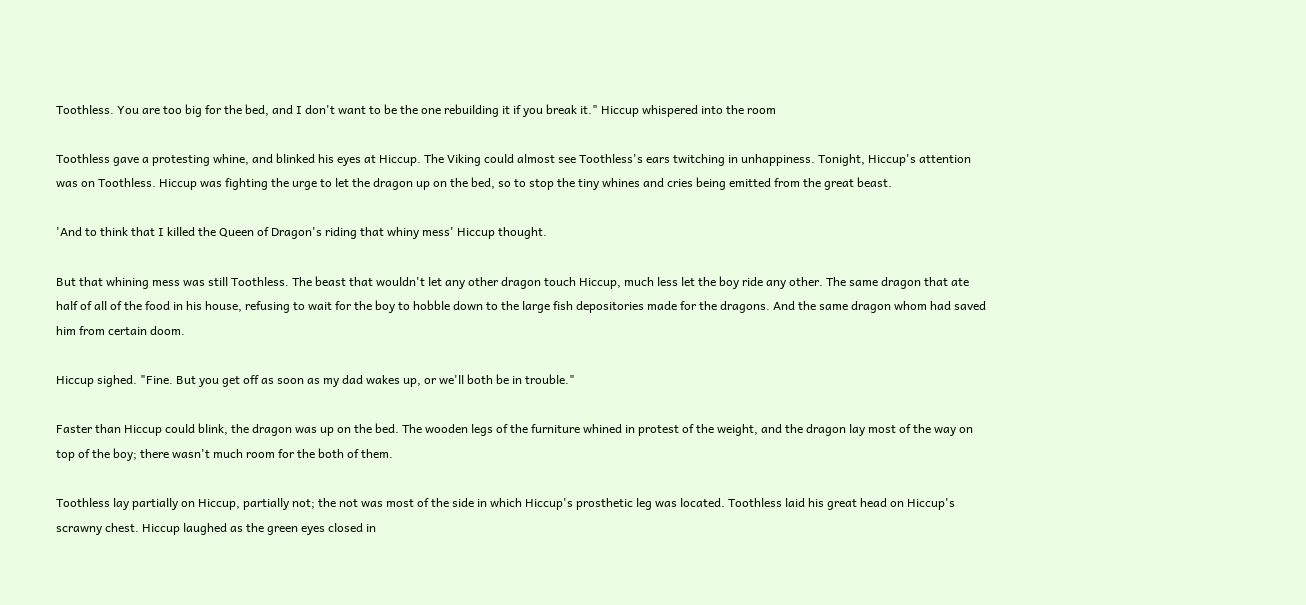Toothless. You are too big for the bed, and I don't want to be the one rebuilding it if you break it." Hiccup whispered into the room

Toothless gave a protesting whine, and blinked his eyes at Hiccup. The Viking could almost see Toothless's ears twitching in unhappiness. Tonight, Hiccup's attention was on Toothless. Hiccup was fighting the urge to let the dragon up on the bed, so to stop the tiny whines and cries being emitted from the great beast.

'And to think that I killed the Queen of Dragon's riding that whiny mess' Hiccup thought.

But that whining mess was still Toothless. The beast that wouldn't let any other dragon touch Hiccup, much less let the boy ride any other. The same dragon that ate half of all of the food in his house, refusing to wait for the boy to hobble down to the large fish depositories made for the dragons. And the same dragon whom had saved him from certain doom.

Hiccup sighed. "Fine. But you get off as soon as my dad wakes up, or we'll both be in trouble."

Faster than Hiccup could blink, the dragon was up on the bed. The wooden legs of the furniture whined in protest of the weight, and the dragon lay most of the way on top of the boy; there wasn't much room for the both of them.

Toothless lay partially on Hiccup, partially not; the not was most of the side in which Hiccup's prosthetic leg was located. Toothless laid his great head on Hiccup's scrawny chest. Hiccup laughed as the green eyes closed in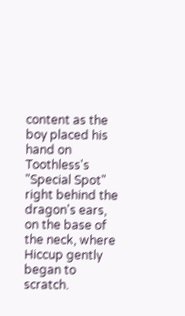content as the boy placed his hand on Toothless's "Special Spot" right behind the dragon's ears, on the base of the neck, where Hiccup gently began to scratch.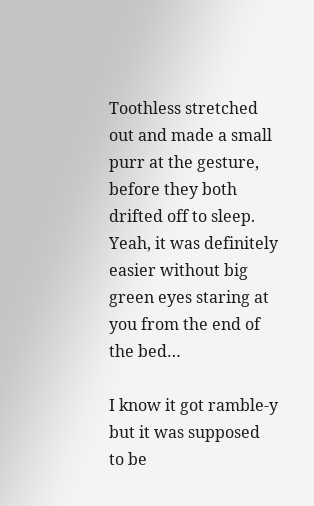Toothless stretched out and made a small purr at the gesture, before they both drifted off to sleep. Yeah, it was definitely easier without big green eyes staring at you from the end of the bed…

I know it got ramble-y but it was supposed to be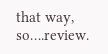that way, so….review.